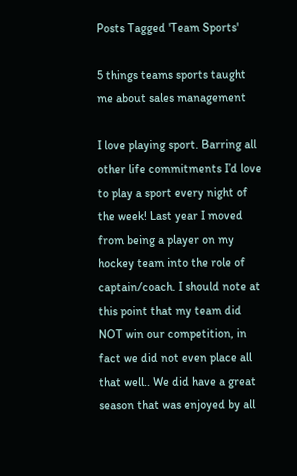Posts Tagged 'Team Sports'

5 things teams sports taught me about sales management

I love playing sport. Barring all other life commitments I’d love to play a sport every night of the week! Last year I moved from being a player on my hockey team into the role of captain/coach. I should note at this point that my team did NOT win our competition, in fact we did not even place all that well.. We did have a great season that was enjoyed by all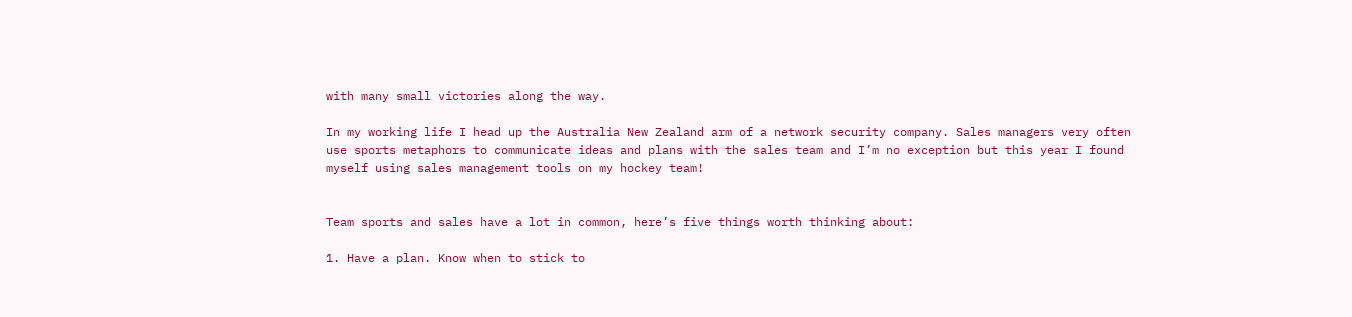with many small victories along the way.

In my working life I head up the Australia New Zealand arm of a network security company. Sales managers very often use sports metaphors to communicate ideas and plans with the sales team and I’m no exception but this year I found myself using sales management tools on my hockey team!


Team sports and sales have a lot in common, here’s five things worth thinking about:

1. Have a plan. Know when to stick to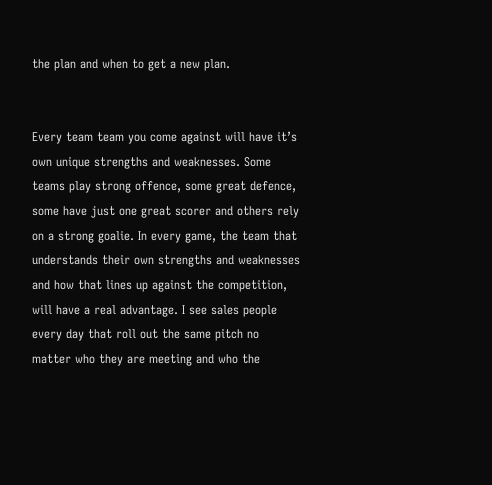the plan and when to get a new plan.


Every team team you come against will have it’s own unique strengths and weaknesses. Some teams play strong offence, some great defence, some have just one great scorer and others rely on a strong goalie. In every game, the team that understands their own strengths and weaknesses and how that lines up against the competition, will have a real advantage. I see sales people every day that roll out the same pitch no matter who they are meeting and who the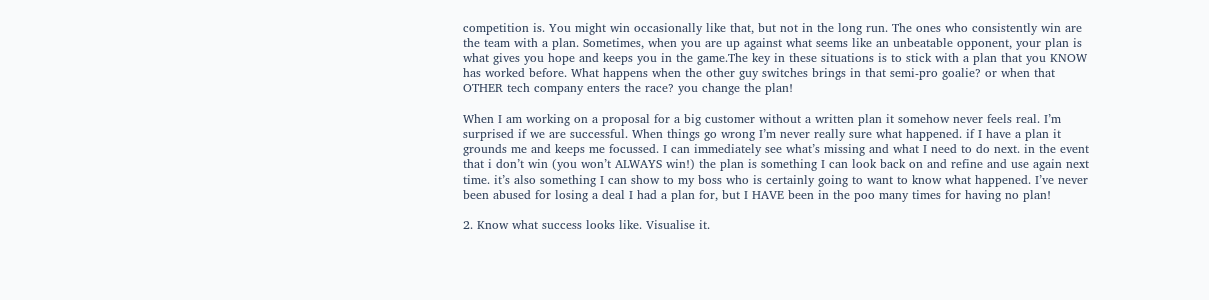competition is. You might win occasionally like that, but not in the long run. The ones who consistently win are the team with a plan. Sometimes, when you are up against what seems like an unbeatable opponent, your plan is what gives you hope and keeps you in the game.The key in these situations is to stick with a plan that you KNOW has worked before. What happens when the other guy switches brings in that semi-pro goalie? or when that OTHER tech company enters the race? you change the plan!

When I am working on a proposal for a big customer without a written plan it somehow never feels real. I’m surprised if we are successful. When things go wrong I’m never really sure what happened. if I have a plan it grounds me and keeps me focussed. I can immediately see what’s missing and what I need to do next. in the event that i don’t win (you won’t ALWAYS win!) the plan is something I can look back on and refine and use again next time. it’s also something I can show to my boss who is certainly going to want to know what happened. I’ve never been abused for losing a deal I had a plan for, but I HAVE been in the poo many times for having no plan!

2. Know what success looks like. Visualise it.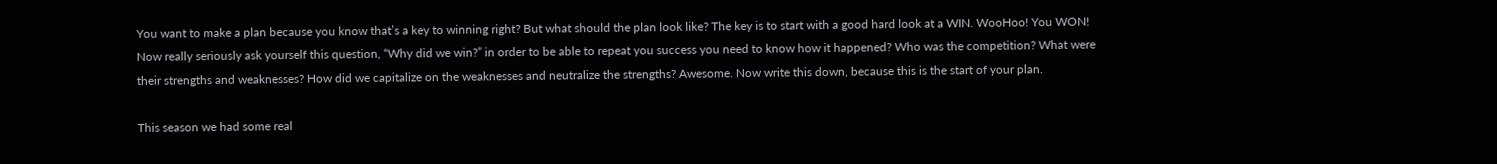You want to make a plan because you know that’s a key to winning right? But what should the plan look like? The key is to start with a good hard look at a WIN. WooHoo! You WON! Now really seriously ask yourself this question, “Why did we win?” in order to be able to repeat you success you need to know how it happened? Who was the competition? What were their strengths and weaknesses? How did we capitalize on the weaknesses and neutralize the strengths? Awesome. Now write this down, because this is the start of your plan.

This season we had some real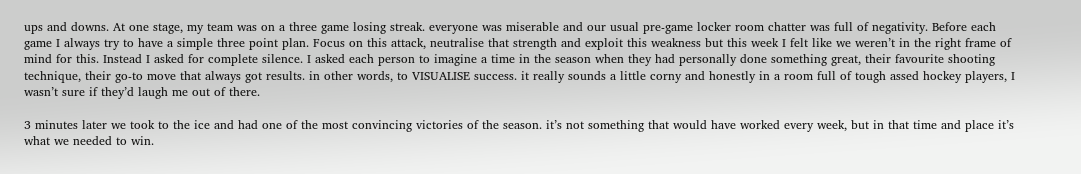ups and downs. At one stage, my team was on a three game losing streak. everyone was miserable and our usual pre-game locker room chatter was full of negativity. Before each game I always try to have a simple three point plan. Focus on this attack, neutralise that strength and exploit this weakness but this week I felt like we weren’t in the right frame of mind for this. Instead I asked for complete silence. I asked each person to imagine a time in the season when they had personally done something great, their favourite shooting technique, their go-to move that always got results. in other words, to VISUALISE success. it really sounds a little corny and honestly in a room full of tough assed hockey players, I wasn’t sure if they’d laugh me out of there.

3 minutes later we took to the ice and had one of the most convincing victories of the season. it’s not something that would have worked every week, but in that time and place it’s what we needed to win.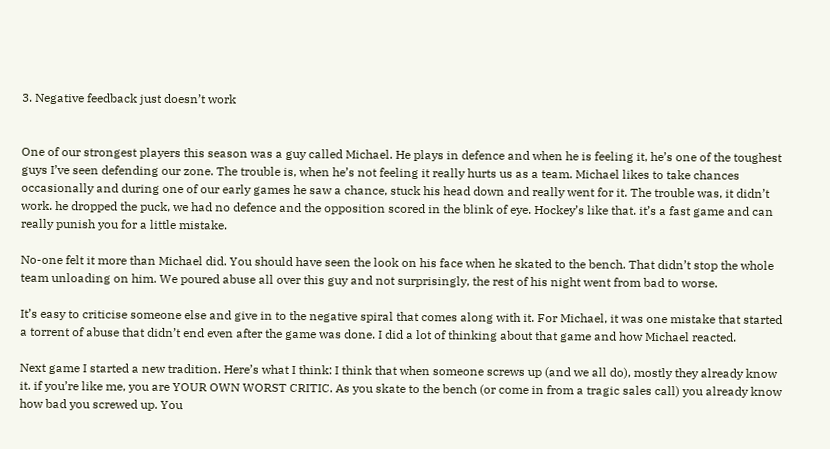3. Negative feedback just doesn’t work


One of our strongest players this season was a guy called Michael. He plays in defence and when he is feeling it, he’s one of the toughest guys I’ve seen defending our zone. The trouble is, when he’s not feeling it really hurts us as a team. Michael likes to take chances occasionally and during one of our early games he saw a chance, stuck his head down and really went for it. The trouble was, it didn’t work. he dropped the puck, we had no defence and the opposition scored in the blink of eye. Hockey’s like that. it’s a fast game and can really punish you for a little mistake.

No-one felt it more than Michael did. You should have seen the look on his face when he skated to the bench. That didn’t stop the whole team unloading on him. We poured abuse all over this guy and not surprisingly, the rest of his night went from bad to worse.

It’s easy to criticise someone else and give in to the negative spiral that comes along with it. For Michael, it was one mistake that started a torrent of abuse that didn’t end even after the game was done. I did a lot of thinking about that game and how Michael reacted.

Next game I started a new tradition. Here’s what I think: I think that when someone screws up (and we all do), mostly they already know it. if you’re like me, you are YOUR OWN WORST CRITIC. As you skate to the bench (or come in from a tragic sales call) you already know how bad you screwed up. You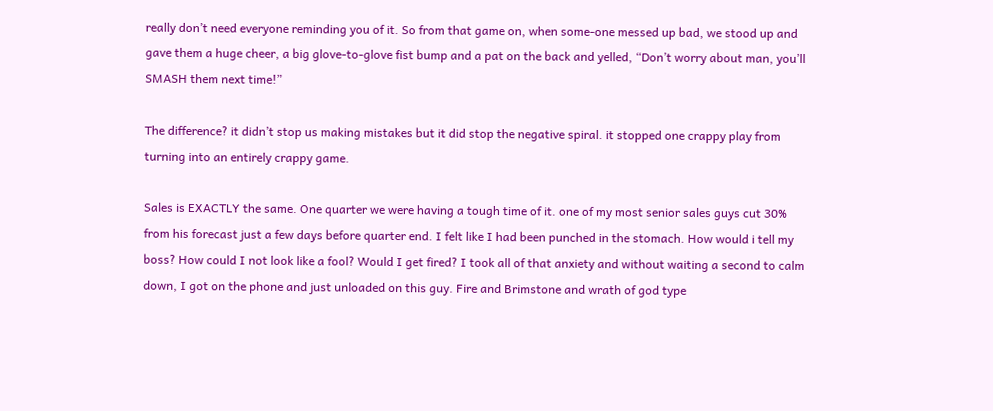really don’t need everyone reminding you of it. So from that game on, when some-one messed up bad, we stood up and gave them a huge cheer, a big glove-to-glove fist bump and a pat on the back and yelled, “Don’t worry about man, you’ll SMASH them next time!”

The difference? it didn’t stop us making mistakes but it did stop the negative spiral. it stopped one crappy play from turning into an entirely crappy game.

Sales is EXACTLY the same. One quarter we were having a tough time of it. one of my most senior sales guys cut 30% from his forecast just a few days before quarter end. I felt like I had been punched in the stomach. How would i tell my boss? How could I not look like a fool? Would I get fired? I took all of that anxiety and without waiting a second to calm down, I got on the phone and just unloaded on this guy. Fire and Brimstone and wrath of god type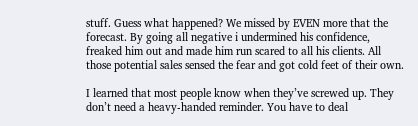stuff. Guess what happened? We missed by EVEN more that the forecast. By going all negative i undermined his confidence, freaked him out and made him run scared to all his clients. All those potential sales sensed the fear and got cold feet of their own.

I learned that most people know when they’ve screwed up. They don’t need a heavy-handed reminder. You have to deal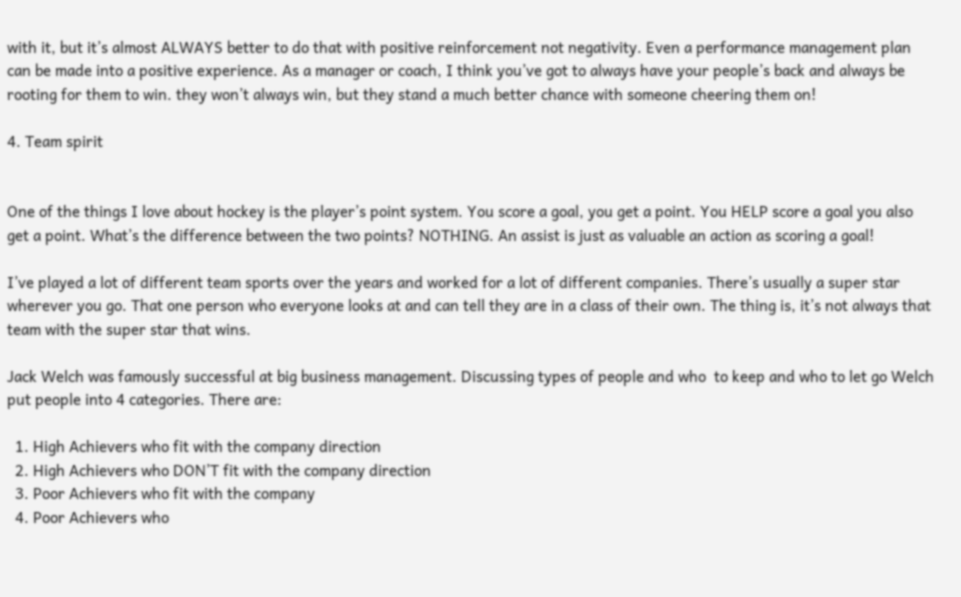with it, but it’s almost ALWAYS better to do that with positive reinforcement not negativity. Even a performance management plan can be made into a positive experience. As a manager or coach, I think you’ve got to always have your people’s back and always be rooting for them to win. they won’t always win, but they stand a much better chance with someone cheering them on!

4. Team spirit


One of the things I love about hockey is the player’s point system. You score a goal, you get a point. You HELP score a goal you also get a point. What’s the difference between the two points? NOTHING. An assist is just as valuable an action as scoring a goal!

I’ve played a lot of different team sports over the years and worked for a lot of different companies. There’s usually a super star wherever you go. That one person who everyone looks at and can tell they are in a class of their own. The thing is, it’s not always that team with the super star that wins.

Jack Welch was famously successful at big business management. Discussing types of people and who  to keep and who to let go Welch put people into 4 categories. There are:

  1. High Achievers who fit with the company direction
  2. High Achievers who DON’T fit with the company direction
  3. Poor Achievers who fit with the company
  4. Poor Achievers who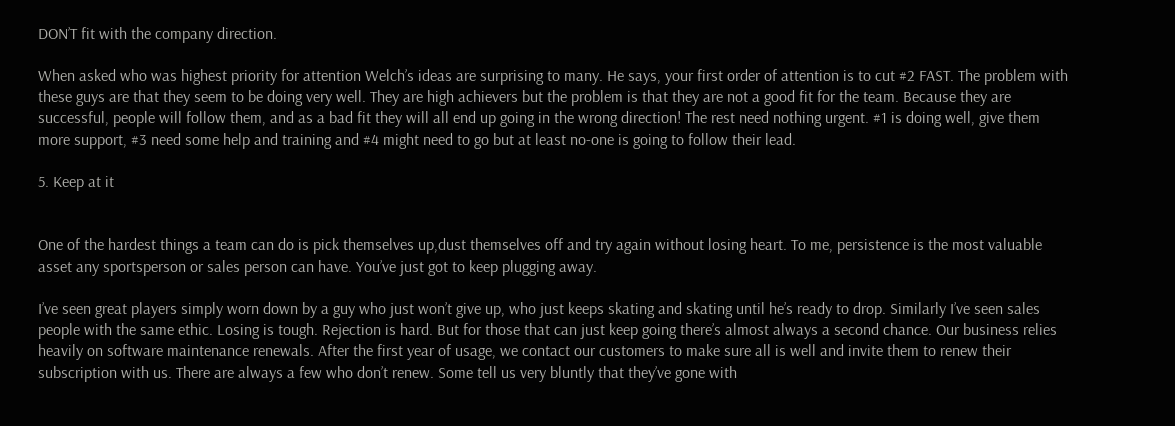DON’T fit with the company direction.

When asked who was highest priority for attention Welch’s ideas are surprising to many. He says, your first order of attention is to cut #2 FAST. The problem with these guys are that they seem to be doing very well. They are high achievers but the problem is that they are not a good fit for the team. Because they are successful, people will follow them, and as a bad fit they will all end up going in the wrong direction! The rest need nothing urgent. #1 is doing well, give them more support, #3 need some help and training and #4 might need to go but at least no-one is going to follow their lead.

5. Keep at it


One of the hardest things a team can do is pick themselves up,dust themselves off and try again without losing heart. To me, persistence is the most valuable asset any sportsperson or sales person can have. You’ve just got to keep plugging away.

I’ve seen great players simply worn down by a guy who just won’t give up, who just keeps skating and skating until he’s ready to drop. Similarly I’ve seen sales people with the same ethic. Losing is tough. Rejection is hard. But for those that can just keep going there’s almost always a second chance. Our business relies heavily on software maintenance renewals. After the first year of usage, we contact our customers to make sure all is well and invite them to renew their subscription with us. There are always a few who don’t renew. Some tell us very bluntly that they’ve gone with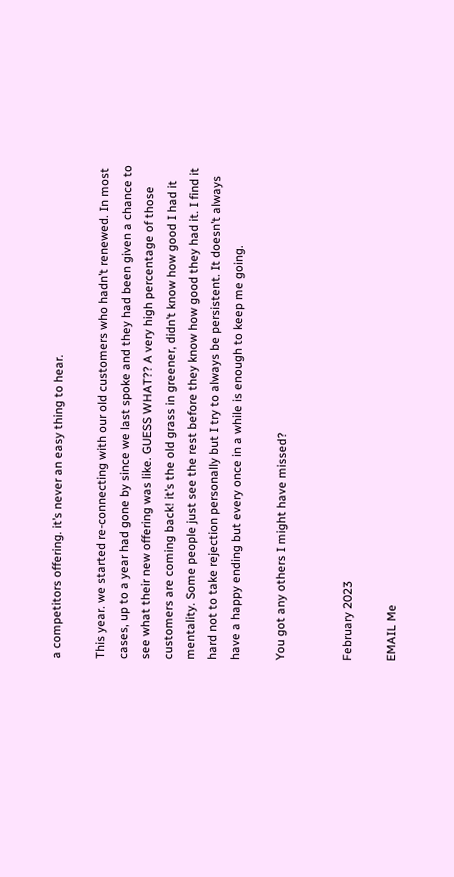a competitors offering. it’s never an easy thing to hear.

This year. we started re-connecting with our old customers who hadn’t renewed. In most cases, up to a year had gone by since we last spoke and they had been given a chance to see what their new offering was like. GUESS WHAT?? A very high percentage of those customers are coming back! it’s the old grass in greener, didn’t know how good I had it mentality. Some people just see the rest before they know how good they had it. I find it hard not to take rejection personally but I try to always be persistent. It doesn’t always have a happy ending but every once in a while is enough to keep me going.

You got any others I might have missed?


February 2023

EMAIL Me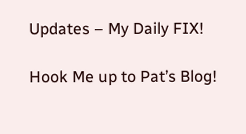Updates – My Daily FIX!

Hook Me up to Pat’s Blog!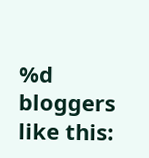%d bloggers like this: